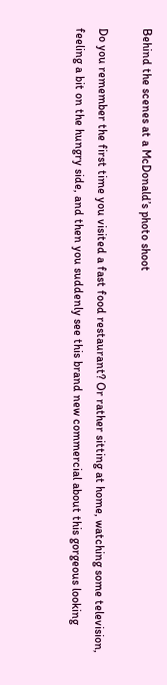Behind the scenes at a McDonald’s photo shoot

Do you remember the first time you visited a fast food restaurant? Or rather sitting at home, watching some television, feeling a bit on the hungry side, and then you suddenly see this brand new commercial about this gorgeous looking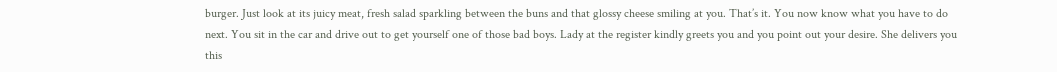burger. Just look at its juicy meat, fresh salad sparkling between the buns and that glossy cheese smiling at you. That’s it. You now know what you have to do next. You sit in the car and drive out to get yourself one of those bad boys. Lady at the register kindly greets you and you point out your desire. She delivers you this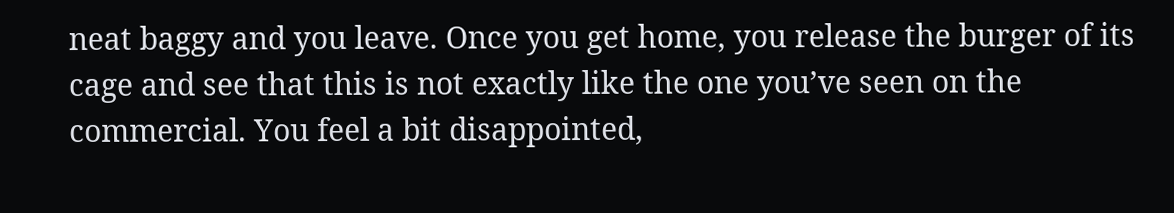neat baggy and you leave. Once you get home, you release the burger of its cage and see that this is not exactly like the one you’ve seen on the commercial. You feel a bit disappointed,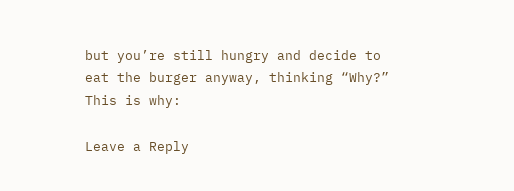but you’re still hungry and decide to eat the burger anyway, thinking “Why?”
This is why:

Leave a Reply